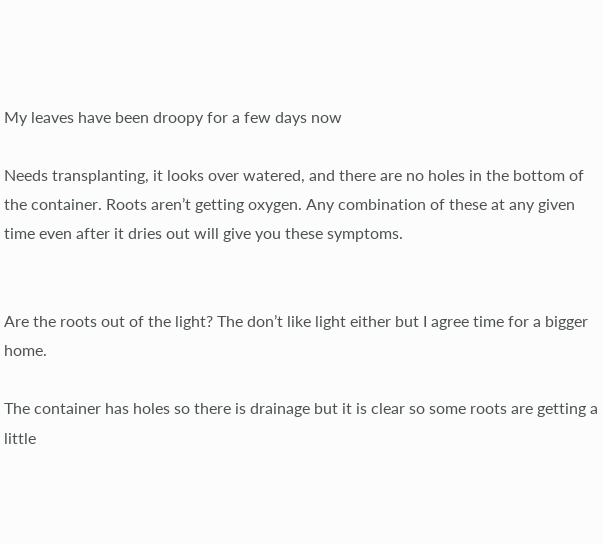My leaves have been droopy for a few days now

Needs transplanting, it looks over watered, and there are no holes in the bottom of the container. Roots aren’t getting oxygen. Any combination of these at any given time even after it dries out will give you these symptoms.


Are the roots out of the light? The don’t like light either but I agree time for a bigger home.

The container has holes so there is drainage but it is clear so some roots are getting a little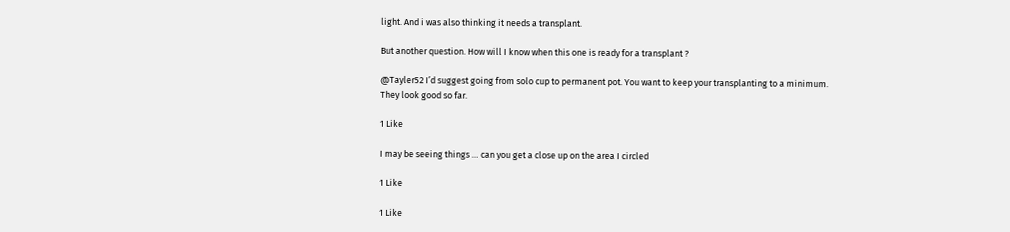light. And i was also thinking it needs a transplant.

But another question. How will I know when this one is ready for a transplant ?

@Tayler52 I’d suggest going from solo cup to permanent pot. You want to keep your transplanting to a minimum. They look good so far.

1 Like

I may be seeing things … can you get a close up on the area I circled

1 Like

1 Like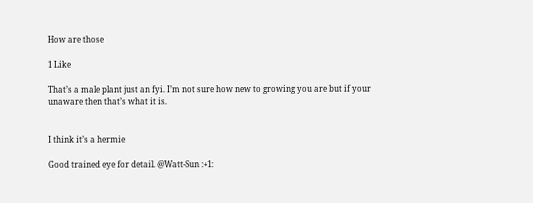How are those

1 Like

That’s a male plant just an fyi. I’m not sure how new to growing you are but if your unaware then that’s what it is.


I think it’s a hermie

Good trained eye for detail. @Watt-Sun :+1: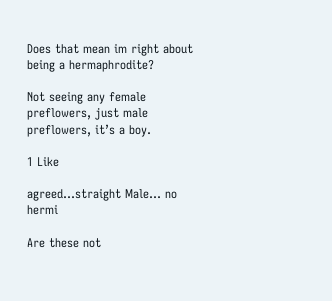Does that mean im right about being a hermaphrodite?

Not seeing any female preflowers, just male preflowers, it’s a boy.

1 Like

agreed…straight Male… no hermi

Are these not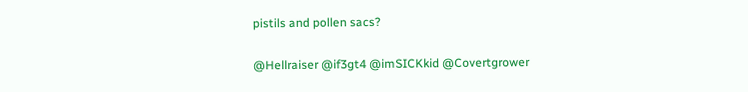pistils and pollen sacs?

@Hellraiser @if3gt4 @imSICKkid @Covertgrower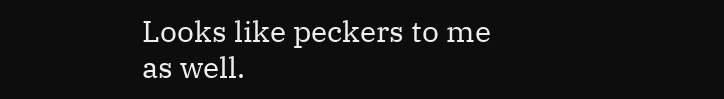Looks like peckers to me as well.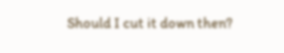Should I cut it down then?